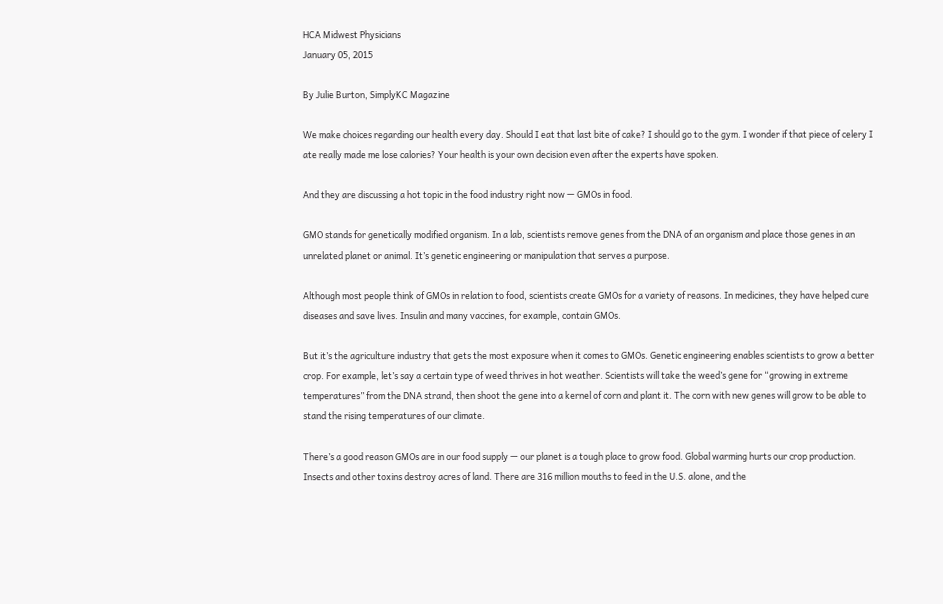HCA Midwest Physicians
January 05, 2015

By Julie Burton, SimplyKC Magazine

We make choices regarding our health every day. Should I eat that last bite of cake? I should go to the gym. I wonder if that piece of celery I ate really made me lose calories? Your health is your own decision even after the experts have spoken.

And they are discussing a hot topic in the food industry right now — GMOs in food.

GMO stands for genetically modified organism. In a lab, scientists remove genes from the DNA of an organism and place those genes in an unrelated planet or animal. It’s genetic engineering or manipulation that serves a purpose.

Although most people think of GMOs in relation to food, scientists create GMOs for a variety of reasons. In medicines, they have helped cure diseases and save lives. Insulin and many vaccines, for example, contain GMOs.

But it’s the agriculture industry that gets the most exposure when it comes to GMOs. Genetic engineering enables scientists to grow a better crop. For example, let’s say a certain type of weed thrives in hot weather. Scientists will take the weed’s gene for “growing in extreme temperatures” from the DNA strand, then shoot the gene into a kernel of corn and plant it. The corn with new genes will grow to be able to stand the rising temperatures of our climate.

There’s a good reason GMOs are in our food supply — our planet is a tough place to grow food. Global warming hurts our crop production. Insects and other toxins destroy acres of land. There are 316 million mouths to feed in the U.S. alone, and the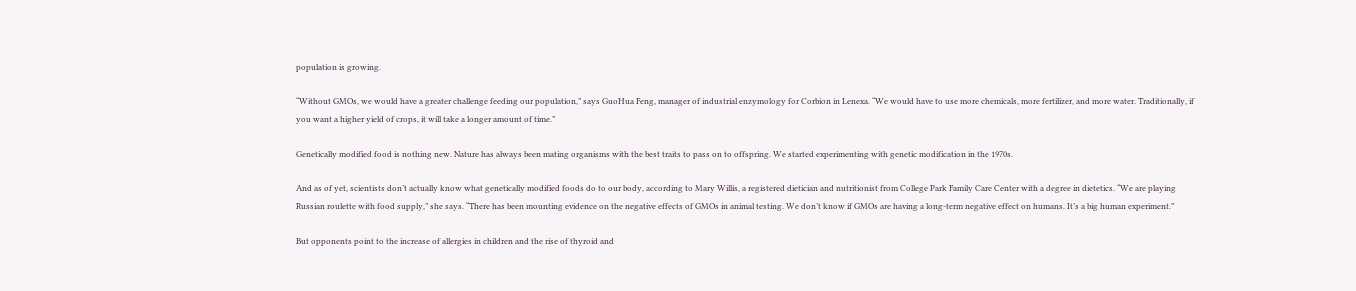population is growing.

“Without GMOs, we would have a greater challenge feeding our population,” says GuoHua Feng, manager of industrial enzymology for Corbion in Lenexa. “We would have to use more chemicals, more fertilizer, and more water. Traditionally, if you want a higher yield of crops, it will take a longer amount of time.”

Genetically modified food is nothing new. Nature has always been mating organisms with the best traits to pass on to offspring. We started experimenting with genetic modification in the 1970s.

And as of yet, scientists don’t actually know what genetically modified foods do to our body, according to Mary Willis, a registered dietician and nutritionist from College Park Family Care Center with a degree in dietetics. “We are playing Russian roulette with food supply,” she says. “There has been mounting evidence on the negative effects of GMOs in animal testing. We don’t know if GMOs are having a long-term negative effect on humans. It’s a big human experiment.”

But opponents point to the increase of allergies in children and the rise of thyroid and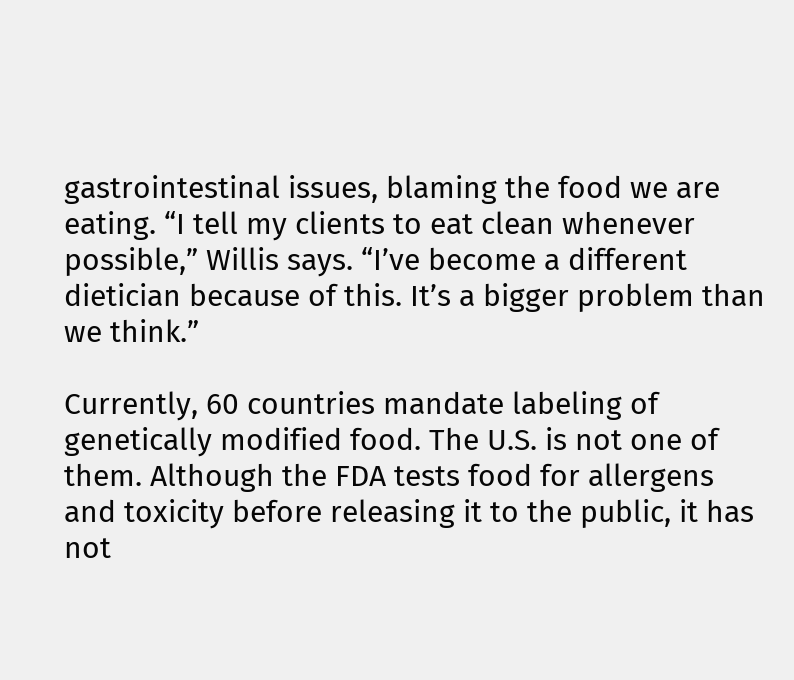gastrointestinal issues, blaming the food we are eating. “I tell my clients to eat clean whenever possible,” Willis says. “I’ve become a different dietician because of this. It’s a bigger problem than we think.”

Currently, 60 countries mandate labeling of genetically modified food. The U.S. is not one of them. Although the FDA tests food for allergens and toxicity before releasing it to the public, it has not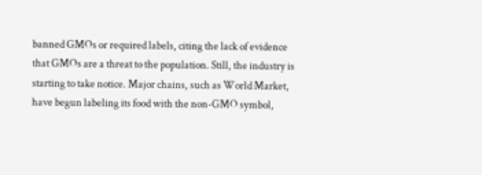banned GMOs or required labels, citing the lack of evidence that GMOs are a threat to the population. Still, the industry is starting to take notice. Major chains, such as World Market, have begun labeling its food with the non-GMO symbol,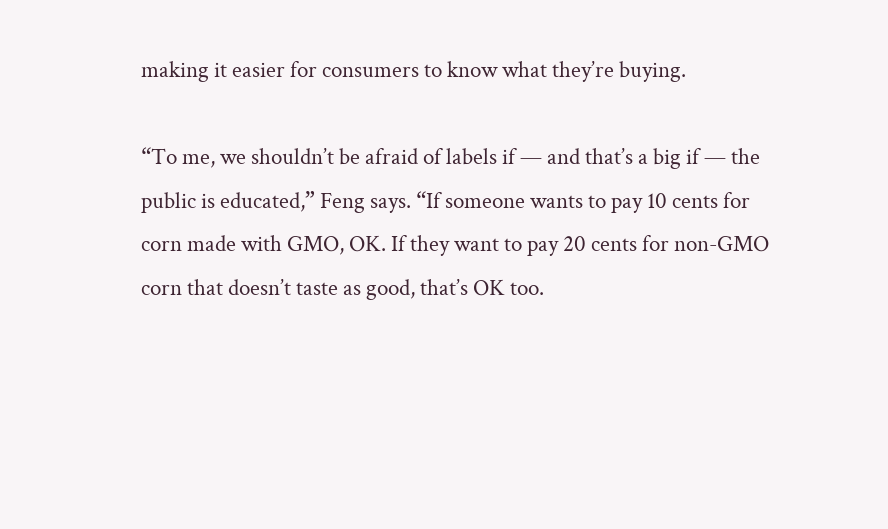making it easier for consumers to know what they’re buying.

“To me, we shouldn’t be afraid of labels if — and that’s a big if — the public is educated,” Feng says. “If someone wants to pay 10 cents for corn made with GMO, OK. If they want to pay 20 cents for non-GMO corn that doesn’t taste as good, that’s OK too.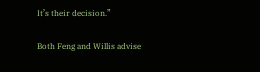It’s their decision.”

Both Feng and Willis advise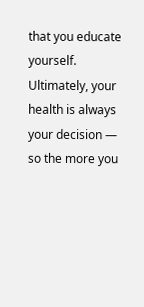that you educate yourself. Ultimately, your health is always your decision — so the more you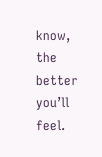know, the better you’ll feel.